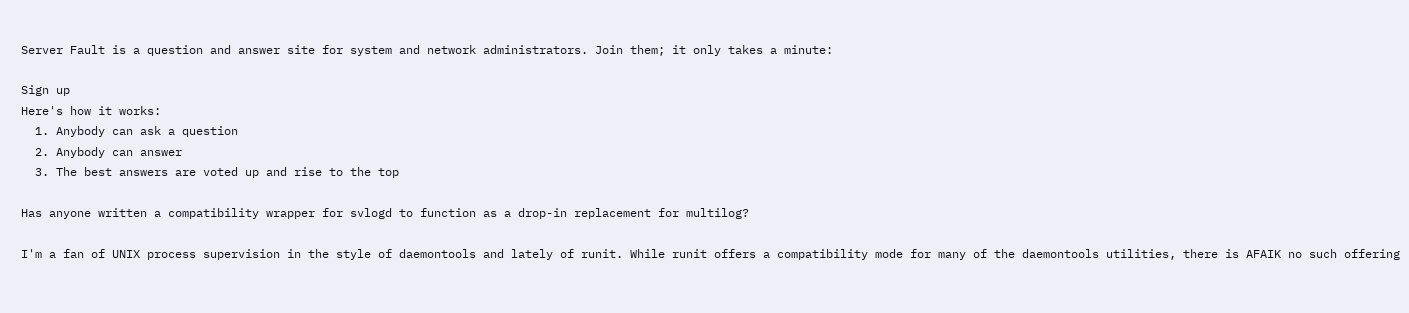Server Fault is a question and answer site for system and network administrators. Join them; it only takes a minute:

Sign up
Here's how it works:
  1. Anybody can ask a question
  2. Anybody can answer
  3. The best answers are voted up and rise to the top

Has anyone written a compatibility wrapper for svlogd to function as a drop-in replacement for multilog?

I'm a fan of UNIX process supervision in the style of daemontools and lately of runit. While runit offers a compatibility mode for many of the daemontools utilities, there is AFAIK no such offering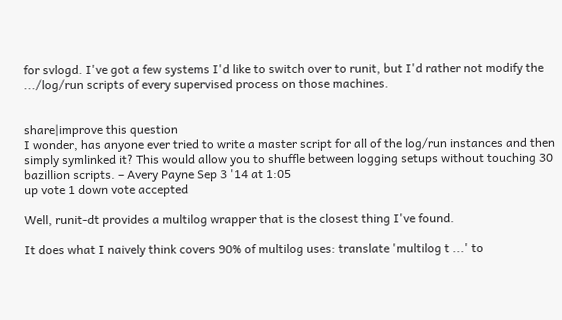for svlogd. I've got a few systems I'd like to switch over to runit, but I'd rather not modify the .../log/run scripts of every supervised process on those machines.


share|improve this question
I wonder, has anyone ever tried to write a master script for all of the log/run instances and then simply symlinked it? This would allow you to shuffle between logging setups without touching 30 bazillion scripts. – Avery Payne Sep 3 '14 at 1:05
up vote 1 down vote accepted

Well, runit-dt provides a multilog wrapper that is the closest thing I've found.

It does what I naively think covers 90% of multilog uses: translate 'multilog t ...' to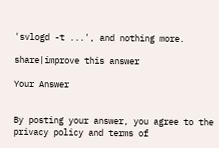'svlogd -t ...', and nothing more.

share|improve this answer

Your Answer


By posting your answer, you agree to the privacy policy and terms of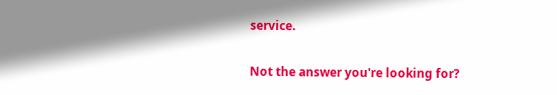service.

Not the answer you're looking for?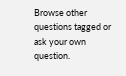Browse other questions tagged or ask your own question.